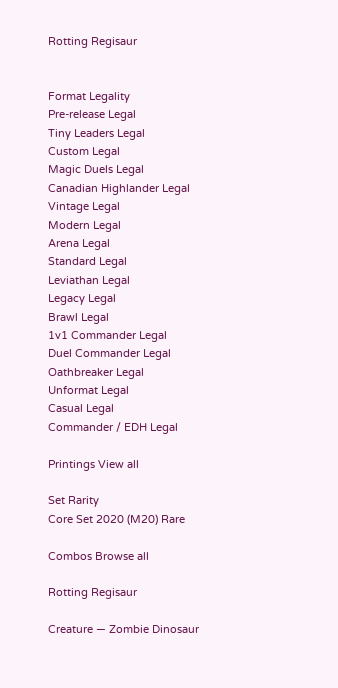Rotting Regisaur


Format Legality
Pre-release Legal
Tiny Leaders Legal
Custom Legal
Magic Duels Legal
Canadian Highlander Legal
Vintage Legal
Modern Legal
Arena Legal
Standard Legal
Leviathan Legal
Legacy Legal
Brawl Legal
1v1 Commander Legal
Duel Commander Legal
Oathbreaker Legal
Unformat Legal
Casual Legal
Commander / EDH Legal

Printings View all

Set Rarity
Core Set 2020 (M20) Rare

Combos Browse all

Rotting Regisaur

Creature — Zombie Dinosaur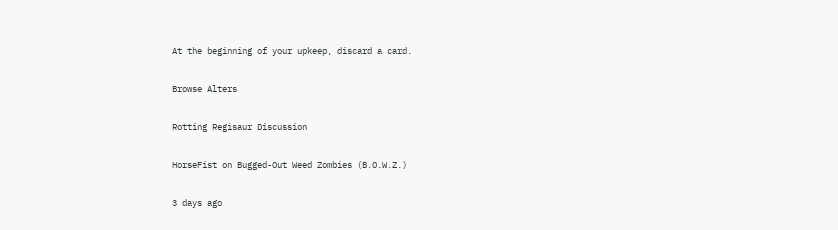At the beginning of your upkeep, discard a card.

Browse Alters

Rotting Regisaur Discussion

HorseFist on Bugged-Out Weed Zombies (B.O.W.Z.)

3 days ago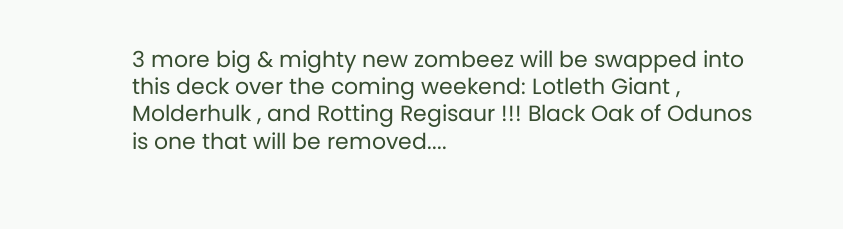3 more big & mighty new zombeez will be swapped into this deck over the coming weekend: Lotleth Giant , Molderhulk , and Rotting Regisaur !!! Black Oak of Odunos is one that will be removed....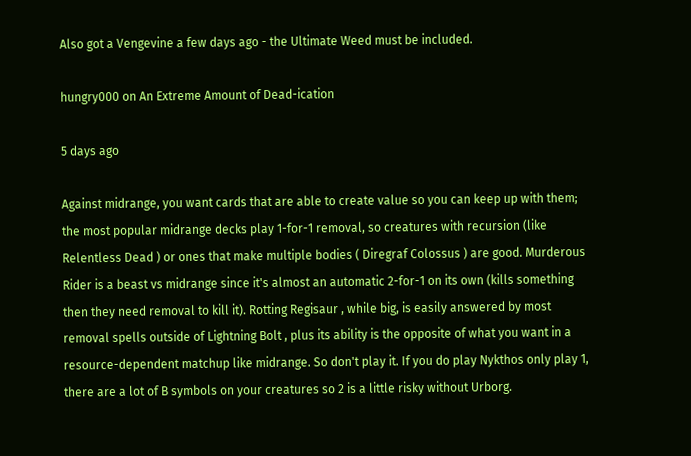Also got a Vengevine a few days ago - the Ultimate Weed must be included.

hungry000 on An Extreme Amount of Dead-ication

5 days ago

Against midrange, you want cards that are able to create value so you can keep up with them; the most popular midrange decks play 1-for-1 removal, so creatures with recursion (like Relentless Dead ) or ones that make multiple bodies ( Diregraf Colossus ) are good. Murderous Rider is a beast vs midrange since it's almost an automatic 2-for-1 on its own (kills something then they need removal to kill it). Rotting Regisaur , while big, is easily answered by most removal spells outside of Lightning Bolt , plus its ability is the opposite of what you want in a resource-dependent matchup like midrange. So don't play it. If you do play Nykthos only play 1, there are a lot of B symbols on your creatures so 2 is a little risky without Urborg.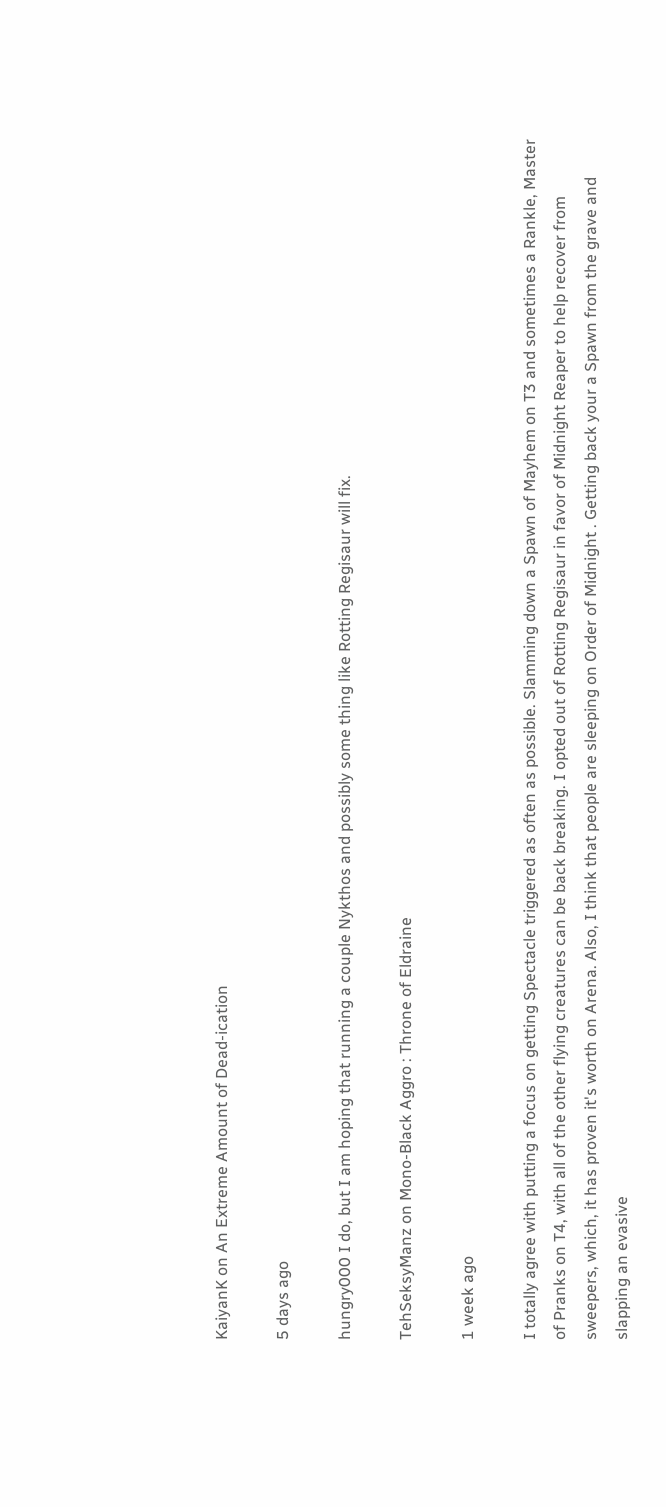KaiyanK on An Extreme Amount of Dead-ication

5 days ago

hungry000 I do, but I am hoping that running a couple Nykthos and possibly some thing like Rotting Regisaur will fix.

TehSeksyManz on Mono-Black Aggro : Throne of Eldraine

1 week ago

I totally agree with putting a focus on getting Spectacle triggered as often as possible. Slamming down a Spawn of Mayhem on T3 and sometimes a Rankle, Master of Pranks on T4, with all of the other flying creatures can be back breaking. I opted out of Rotting Regisaur in favor of Midnight Reaper to help recover from sweepers, which, it has proven it's worth on Arena. Also, I think that people are sleeping on Order of Midnight . Getting back your a Spawn from the grave and slapping an evasive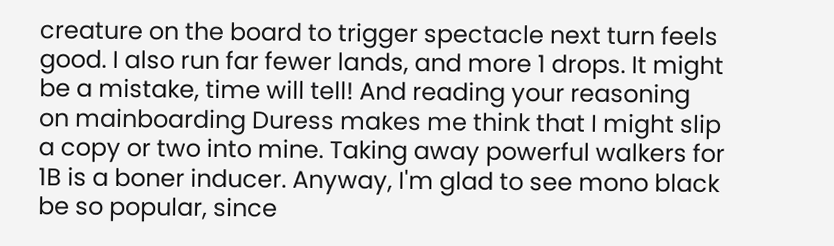creature on the board to trigger spectacle next turn feels good. I also run far fewer lands, and more 1 drops. It might be a mistake, time will tell! And reading your reasoning on mainboarding Duress makes me think that I might slip a copy or two into mine. Taking away powerful walkers for 1B is a boner inducer. Anyway, I'm glad to see mono black be so popular, since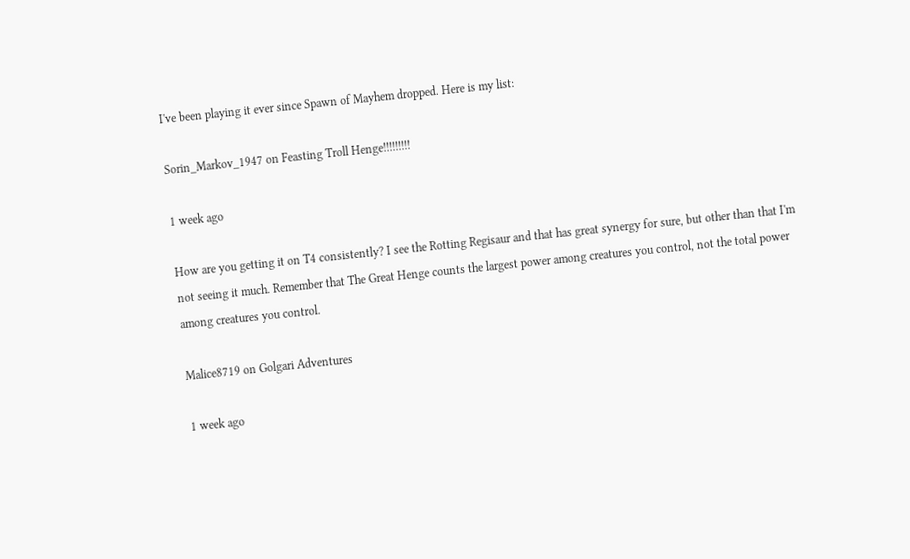I've been playing it ever since Spawn of Mayhem dropped. Here is my list:

Sorin_Markov_1947 on Feasting Troll Henge!!!!!!!!!

1 week ago

How are you getting it on T4 consistently? I see the Rotting Regisaur and that has great synergy for sure, but other than that I'm not seeing it much. Remember that The Great Henge counts the largest power among creatures you control, not the total power among creatures you control.

Malice8719 on Golgari Adventures

1 week ago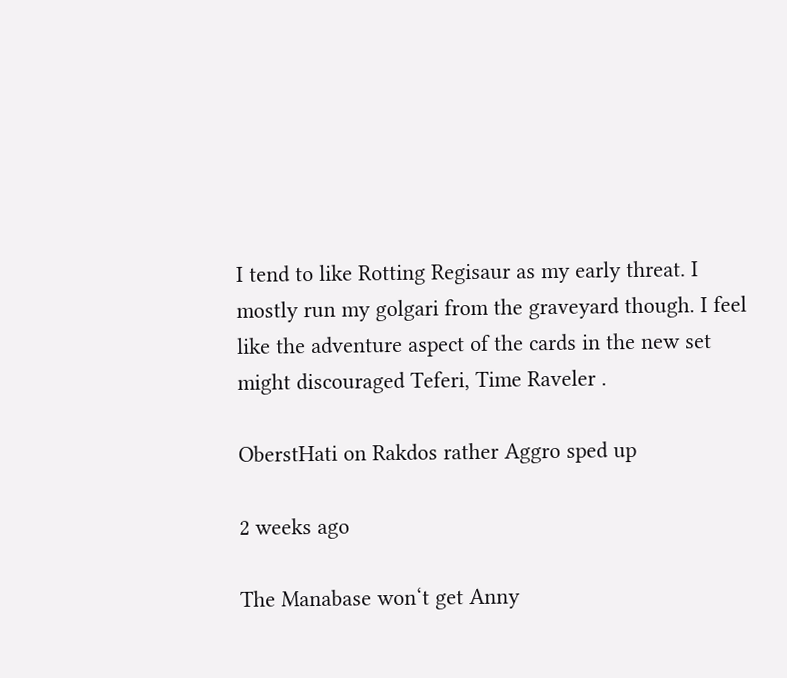I tend to like Rotting Regisaur as my early threat. I mostly run my golgari from the graveyard though. I feel like the adventure aspect of the cards in the new set might discouraged Teferi, Time Raveler .

OberstHati on Rakdos rather Aggro sped up

2 weeks ago

The Manabase won‘t get Anny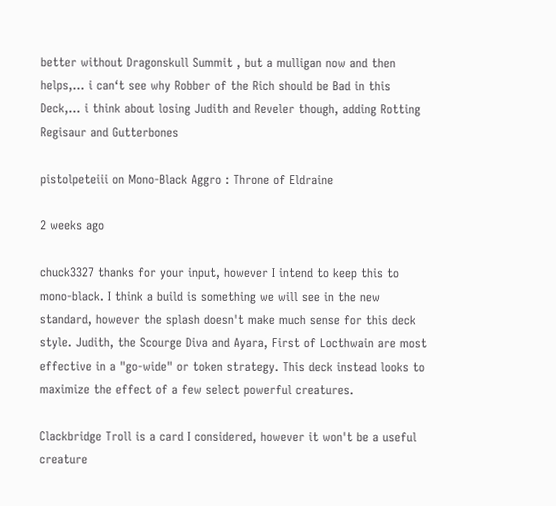better without Dragonskull Summit , but a mulligan now and then helps,... i can‘t see why Robber of the Rich should be Bad in this Deck,... i think about losing Judith and Reveler though, adding Rotting Regisaur and Gutterbones

pistolpeteiii on Mono-Black Aggro : Throne of Eldraine

2 weeks ago

chuck3327 thanks for your input, however I intend to keep this to mono-black. I think a build is something we will see in the new standard, however the splash doesn't make much sense for this deck style. Judith, the Scourge Diva and Ayara, First of Locthwain are most effective in a "go-wide" or token strategy. This deck instead looks to maximize the effect of a few select powerful creatures.

Clackbridge Troll is a card I considered, however it won't be a useful creature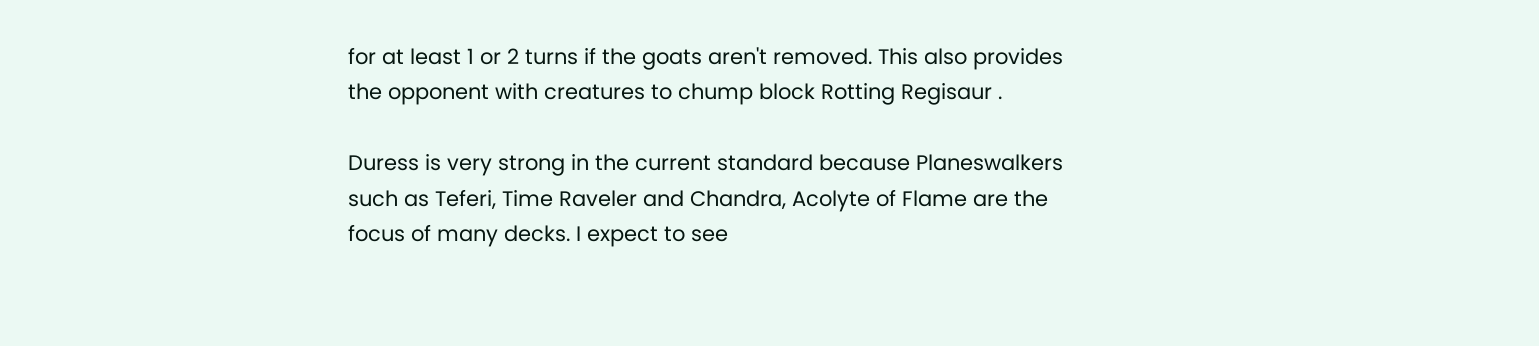for at least 1 or 2 turns if the goats aren't removed. This also provides the opponent with creatures to chump block Rotting Regisaur .

Duress is very strong in the current standard because Planeswalkers such as Teferi, Time Raveler and Chandra, Acolyte of Flame are the focus of many decks. I expect to see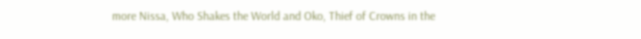more Nissa, Who Shakes the World and Oko, Thief of Crowns in the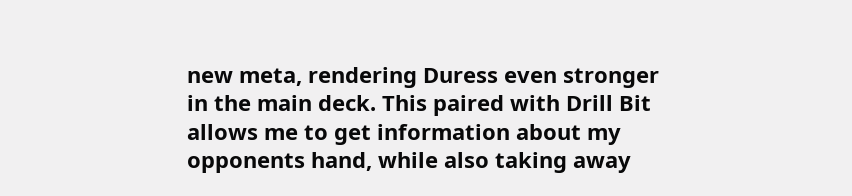new meta, rendering Duress even stronger in the main deck. This paired with Drill Bit allows me to get information about my opponents hand, while also taking away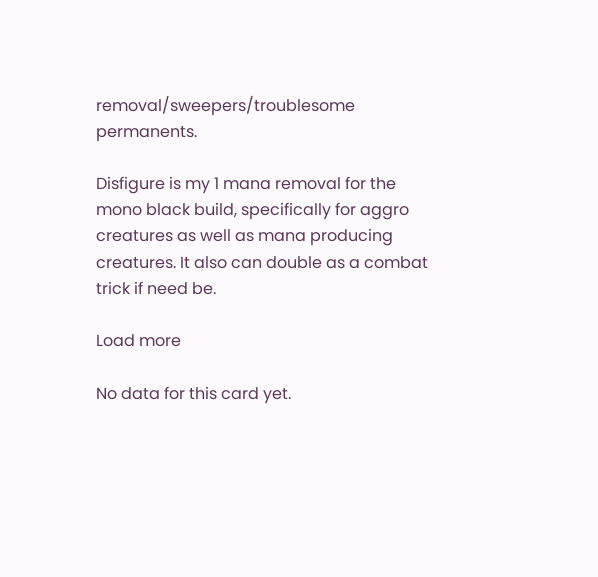removal/sweepers/troublesome permanents.

Disfigure is my 1 mana removal for the mono black build, specifically for aggro creatures as well as mana producing creatures. It also can double as a combat trick if need be.

Load more

No data for this card yet.